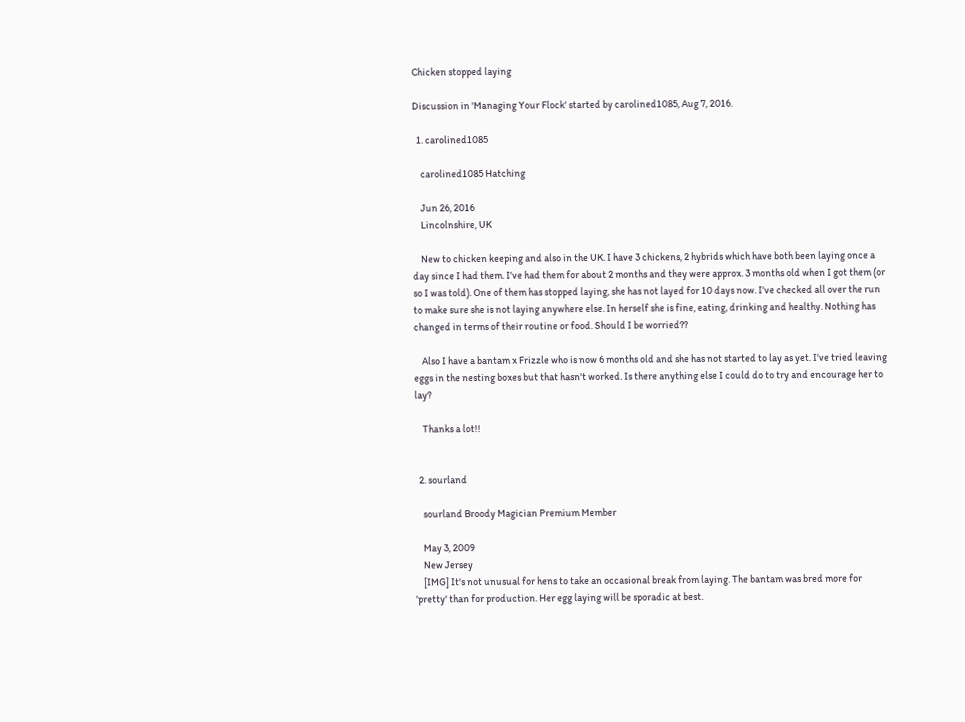Chicken stopped laying

Discussion in 'Managing Your Flock' started by carolined1085, Aug 7, 2016.

  1. carolined1085

    carolined1085 Hatching

    Jun 26, 2016
    Lincolnshire, UK

    New to chicken keeping and also in the UK. I have 3 chickens, 2 hybrids which have both been laying once a day since I had them. I've had them for about 2 months and they were approx. 3 months old when I got them (or so I was told). One of them has stopped laying, she has not layed for 10 days now. I've checked all over the run to make sure she is not laying anywhere else. In herself she is fine, eating, drinking and healthy. Nothing has changed in terms of their routine or food. Should I be worried??

    Also I have a bantam x Frizzle who is now 6 months old and she has not started to lay as yet. I've tried leaving eggs in the nesting boxes but that hasn't worked. Is there anything else I could do to try and encourage her to lay?

    Thanks a lot!!


  2. sourland

    sourland Broody Magician Premium Member

    May 3, 2009
    New Jersey
    [IMG] It's not unusual for hens to take an occasional break from laying. The bantam was bred more for 'pretty' than for production. Her egg laying will be sporadic at best.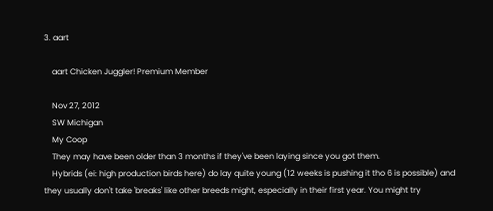3. aart

    aart Chicken Juggler! Premium Member

    Nov 27, 2012
    SW Michigan
    My Coop
    They may have been older than 3 months if they've been laying since you got them.
    Hybrids (ei: high production birds here) do lay quite young (12 weeks is pushing it tho 6 is possible) and they usually don't take 'breaks' like other breeds might, especially in their first year. You might try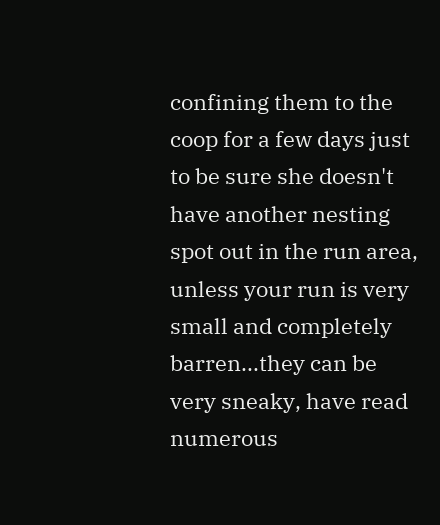confining them to the coop for a few days just to be sure she doesn't have another nesting spot out in the run area, unless your run is very small and completely barren...they can be very sneaky, have read numerous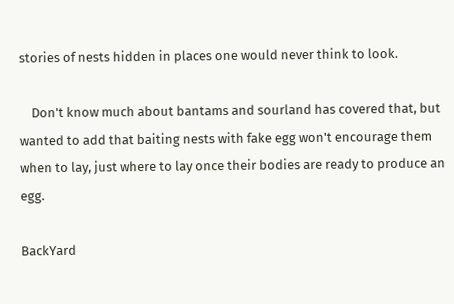stories of nests hidden in places one would never think to look.

    Don't know much about bantams and sourland has covered that, but wanted to add that baiting nests with fake egg won't encourage them when to lay, just where to lay once their bodies are ready to produce an egg.

BackYard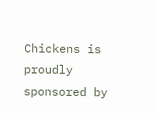Chickens is proudly sponsored by